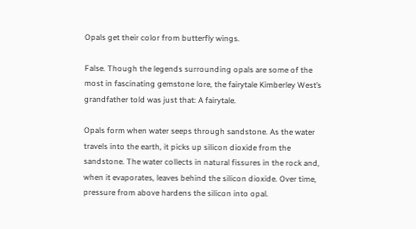Opals get their color from butterfly wings.

False. Though the legends surrounding opals are some of the most in fascinating gemstone lore, the fairytale Kimberley West’s grandfather told was just that: A fairytale.

Opals form when water seeps through sandstone. As the water travels into the earth, it picks up silicon dioxide from the sandstone. The water collects in natural fissures in the rock and, when it evaporates, leaves behind the silicon dioxide. Over time, pressure from above hardens the silicon into opal.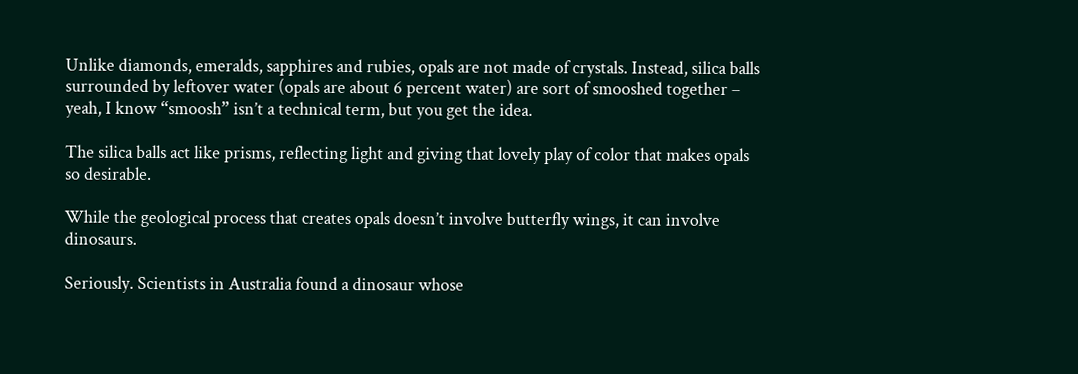Unlike diamonds, emeralds, sapphires and rubies, opals are not made of crystals. Instead, silica balls surrounded by leftover water (opals are about 6 percent water) are sort of smooshed together – yeah, I know “smoosh” isn’t a technical term, but you get the idea.

The silica balls act like prisms, reflecting light and giving that lovely play of color that makes opals so desirable.

While the geological process that creates opals doesn’t involve butterfly wings, it can involve dinosaurs.

Seriously. Scientists in Australia found a dinosaur whose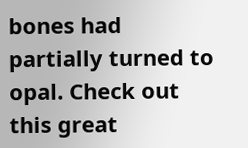bones had partially turned to opal. Check out this great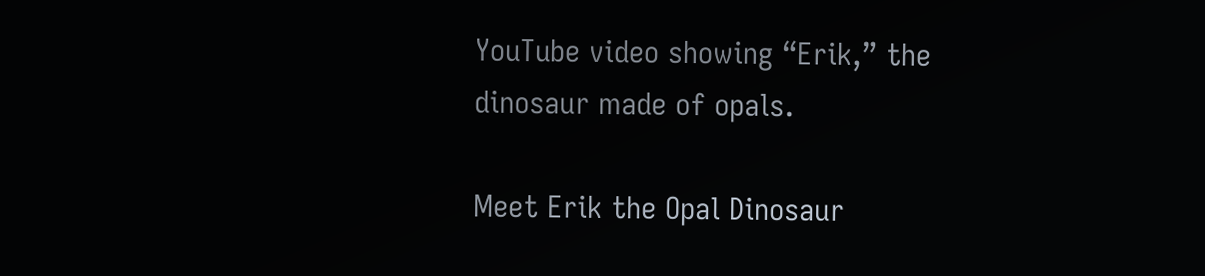YouTube video showing “Erik,” the dinosaur made of opals.

Meet Erik the Opal Dinosaur